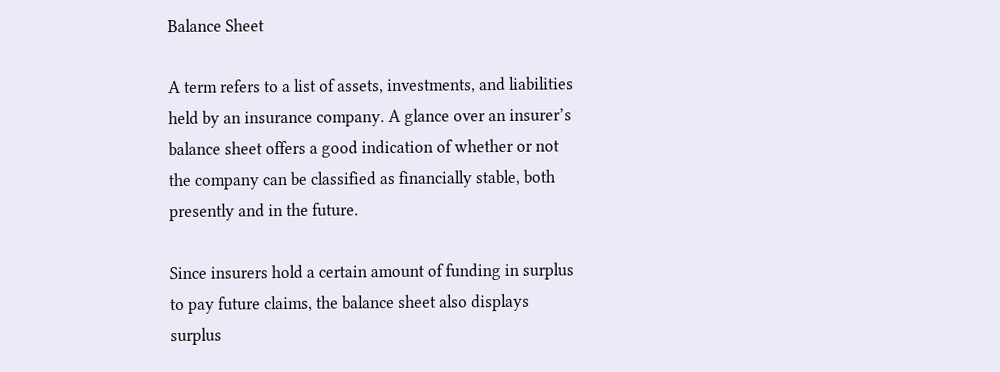Balance Sheet

A term refers to a list of assets, investments, and liabilities held by an insurance company. A glance over an insurer’s balance sheet offers a good indication of whether or not the company can be classified as financially stable, both presently and in the future.

Since insurers hold a certain amount of funding in surplus to pay future claims, the balance sheet also displays surplus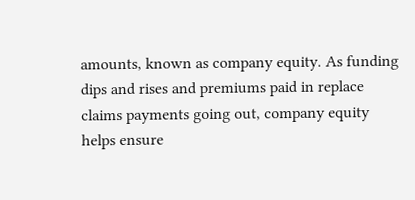amounts, known as company equity. As funding dips and rises and premiums paid in replace claims payments going out, company equity helps ensure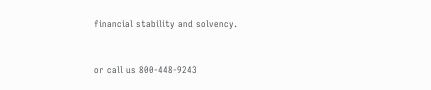financial stability and solvency.


or call us 800-448-9243